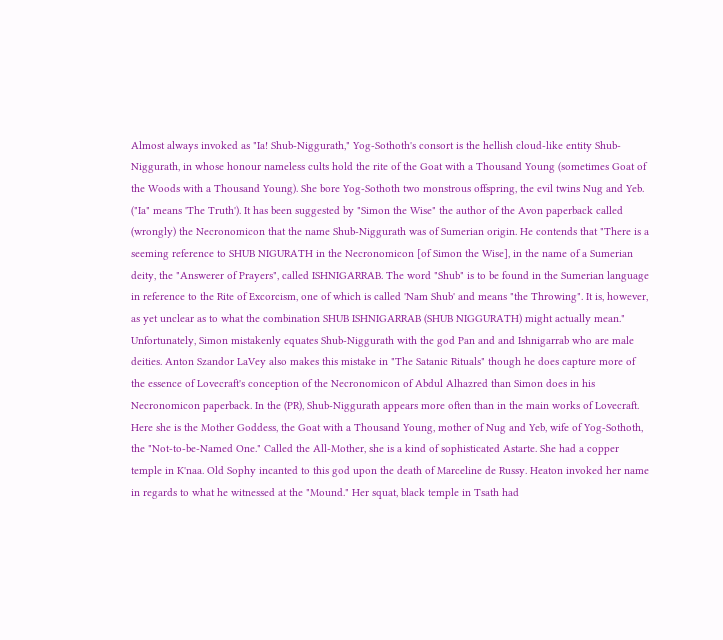Almost always invoked as "Ia! Shub-Niggurath," Yog-Sothoth's consort is the hellish cloud-like entity Shub-Niggurath, in whose honour nameless cults hold the rite of the Goat with a Thousand Young (sometimes Goat of the Woods with a Thousand Young). She bore Yog-Sothoth two monstrous offspring, the evil twins Nug and Yeb. ("Ia" means 'The Truth'). It has been suggested by "Simon the Wise" the author of the Avon paperback called (wrongly) the Necronomicon that the name Shub-Niggurath was of Sumerian origin. He contends that "There is a seeming reference to SHUB NIGURATH in the Necronomicon [of Simon the Wise], in the name of a Sumerian deity, the "Answerer of Prayers", called ISHNIGARRAB. The word "Shub" is to be found in the Sumerian language in reference to the Rite of Excorcism, one of which is called 'Nam Shub' and means "the Throwing". It is, however, as yet unclear as to what the combination SHUB ISHNIGARRAB (SHUB NIGGURATH) might actually mean." Unfortunately, Simon mistakenly equates Shub-Niggurath with the god Pan and and Ishnigarrab who are male deities. Anton Szandor LaVey also makes this mistake in "The Satanic Rituals" though he does capture more of the essence of Lovecraft's conception of the Necronomicon of Abdul Alhazred than Simon does in his Necronomicon paperback. In the (PR), Shub-Niggurath appears more often than in the main works of Lovecraft. Here she is the Mother Goddess, the Goat with a Thousand Young, mother of Nug and Yeb, wife of Yog-Sothoth, the "Not-to-be-Named One." Called the All-Mother, she is a kind of sophisticated Astarte. She had a copper temple in K'naa. Old Sophy incanted to this god upon the death of Marceline de Russy. Heaton invoked her name in regards to what he witnessed at the "Mound." Her squat, black temple in Tsath had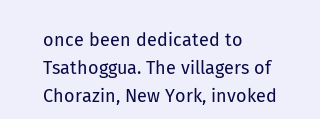once been dedicated to Tsathoggua. The villagers of Chorazin, New York, invoked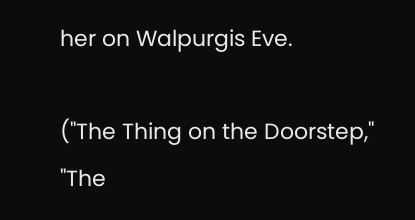her on Walpurgis Eve.

("The Thing on the Doorstep," "The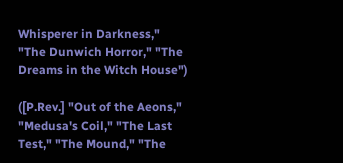Whisperer in Darkness," "The Dunwich Horror," "The Dreams in the Witch House")

([P.Rev.] "Out of the Aeons," "Medusa's Coil," "The Last Test," "The Mound," "The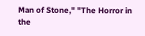Man of Stone," "The Horror in the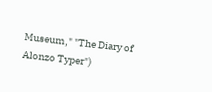Museum," "The Diary of Alonzo Typer")